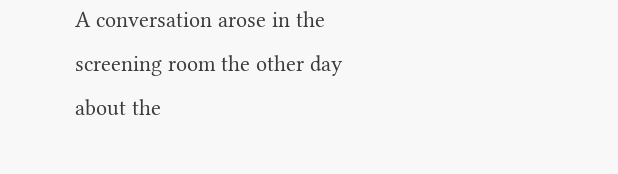A conversation arose in the screening room the other day about the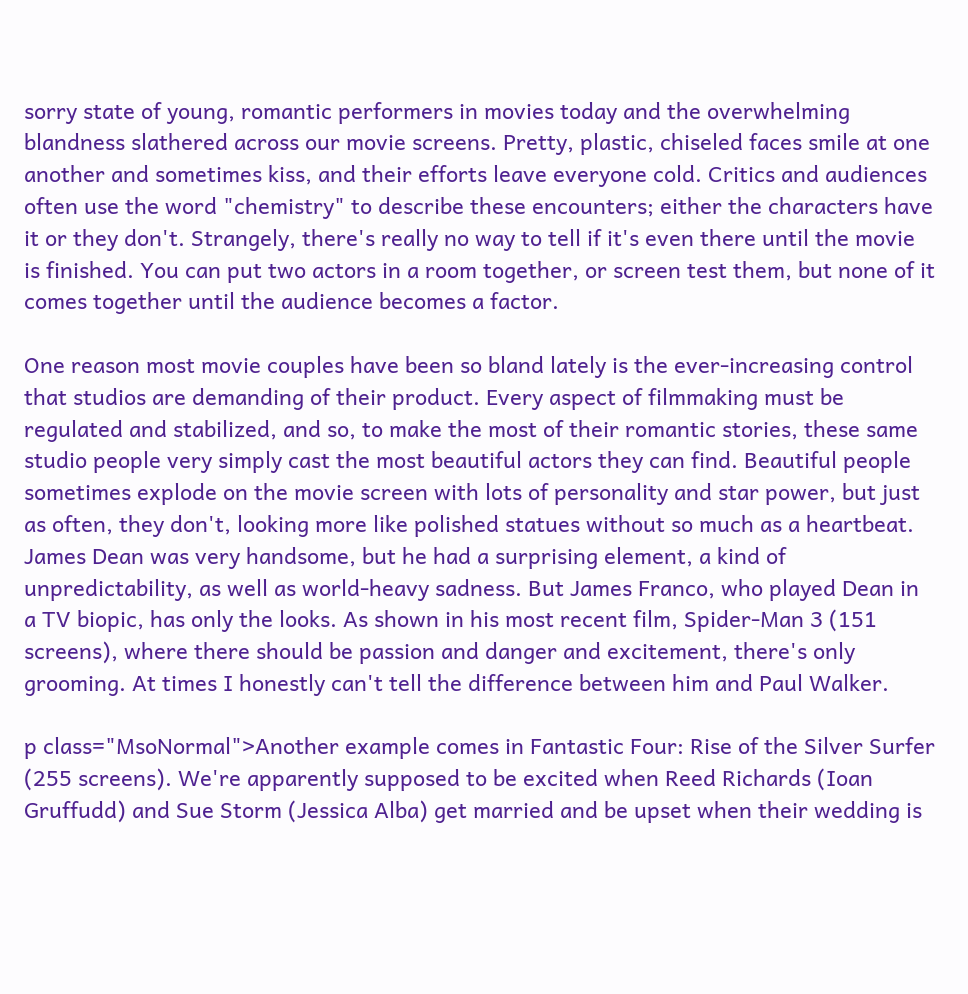sorry state of young, romantic performers in movies today and the overwhelming blandness slathered across our movie screens. Pretty, plastic, chiseled faces smile at one another and sometimes kiss, and their efforts leave everyone cold. Critics and audiences often use the word "chemistry" to describe these encounters; either the characters have it or they don't. Strangely, there's really no way to tell if it's even there until the movie is finished. You can put two actors in a room together, or screen test them, but none of it comes together until the audience becomes a factor.

One reason most movie couples have been so bland lately is the ever-increasing control that studios are demanding of their product. Every aspect of filmmaking must be regulated and stabilized, and so, to make the most of their romantic stories, these same studio people very simply cast the most beautiful actors they can find. Beautiful people sometimes explode on the movie screen with lots of personality and star power, but just as often, they don't, looking more like polished statues without so much as a heartbeat. James Dean was very handsome, but he had a surprising element, a kind of unpredictability, as well as world-heavy sadness. But James Franco, who played Dean in a TV biopic, has only the looks. As shown in his most recent film, Spider-Man 3 (151 screens), where there should be passion and danger and excitement, there's only grooming. At times I honestly can't tell the difference between him and Paul Walker.

p class="MsoNormal">Another example comes in Fantastic Four: Rise of the Silver Surfer (255 screens). We're apparently supposed to be excited when Reed Richards (Ioan Gruffudd) and Sue Storm (Jessica Alba) get married and be upset when their wedding is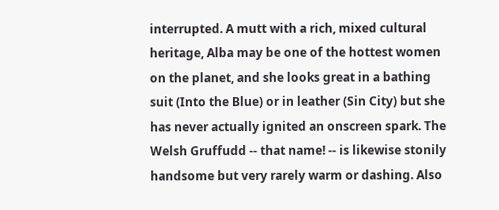interrupted. A mutt with a rich, mixed cultural heritage, Alba may be one of the hottest women on the planet, and she looks great in a bathing suit (Into the Blue) or in leather (Sin City) but she has never actually ignited an onscreen spark. The Welsh Gruffudd -- that name! -- is likewise stonily handsome but very rarely warm or dashing. Also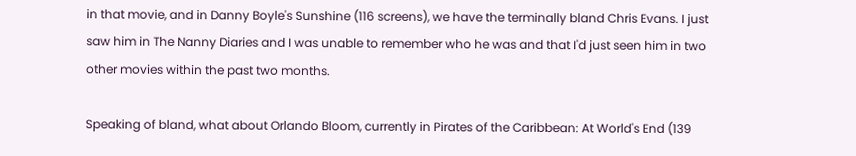in that movie, and in Danny Boyle's Sunshine (116 screens), we have the terminally bland Chris Evans. I just saw him in The Nanny Diaries and I was unable to remember who he was and that I'd just seen him in two other movies within the past two months.

Speaking of bland, what about Orlando Bloom, currently in Pirates of the Caribbean: At World's End (139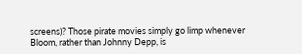screens)? Those pirate movies simply go limp whenever Bloom, rather than Johnny Depp, is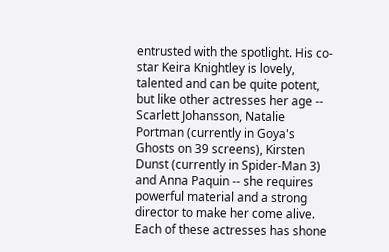entrusted with the spotlight. His co-star Keira Knightley is lovely, talented and can be quite potent, but like other actresses her age -- Scarlett Johansson, Natalie Portman (currently in Goya's Ghosts on 39 screens), Kirsten Dunst (currently in Spider-Man 3) and Anna Paquin -- she requires powerful material and a strong director to make her come alive. Each of these actresses has shone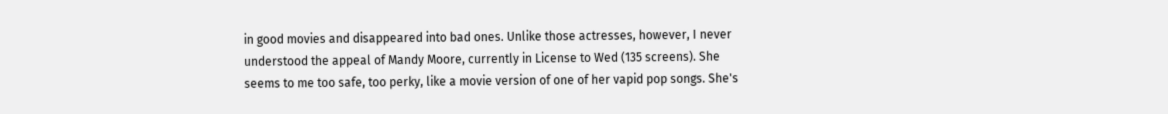in good movies and disappeared into bad ones. Unlike those actresses, however, I never understood the appeal of Mandy Moore, currently in License to Wed (135 screens). She seems to me too safe, too perky, like a movie version of one of her vapid pop songs. She's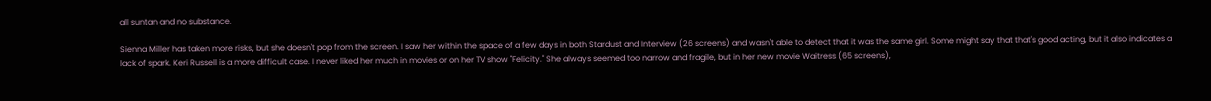all suntan and no substance.

Sienna Miller has taken more risks, but she doesn't pop from the screen. I saw her within the space of a few days in both Stardust and Interview (26 screens) and wasn't able to detect that it was the same girl. Some might say that that's good acting, but it also indicates a lack of spark. Keri Russell is a more difficult case. I never liked her much in movies or on her TV show "Felicity." She always seemed too narrow and fragile, but in her new movie Waitress (65 screens),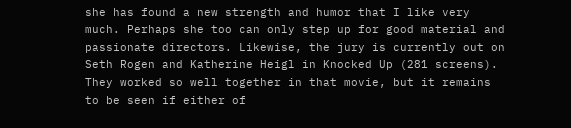she has found a new strength and humor that I like very much. Perhaps she too can only step up for good material and passionate directors. Likewise, the jury is currently out on Seth Rogen and Katherine Heigl in Knocked Up (281 screens). They worked so well together in that movie, but it remains to be seen if either of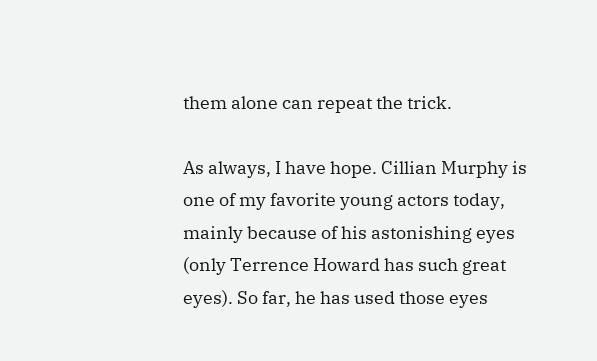them alone can repeat the trick.

As always, I have hope. Cillian Murphy is one of my favorite young actors today, mainly because of his astonishing eyes (only Terrence Howard has such great eyes). So far, he has used those eyes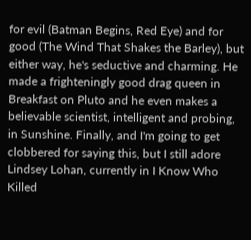for evil (Batman Begins, Red Eye) and for good (The Wind That Shakes the Barley), but either way, he's seductive and charming. He made a frighteningly good drag queen in Breakfast on Pluto and he even makes a believable scientist, intelligent and probing, in Sunshine. Finally, and I'm going to get clobbered for saying this, but I still adore Lindsey Lohan, currently in I Know Who Killed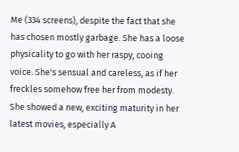Me (334 screens), despite the fact that she has chosen mostly garbage. She has a loose physicality to go with her raspy, cooing voice. She's sensual and careless, as if her freckles somehow free her from modesty. She showed a new, exciting maturity in her latest movies, especially A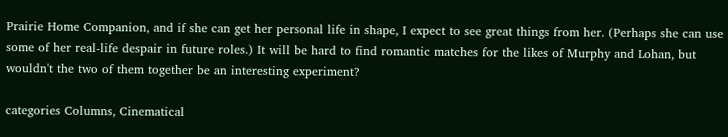Prairie Home Companion, and if she can get her personal life in shape, I expect to see great things from her. (Perhaps she can use some of her real-life despair in future roles.) It will be hard to find romantic matches for the likes of Murphy and Lohan, but wouldn't the two of them together be an interesting experiment?

categories Columns, Cinematical